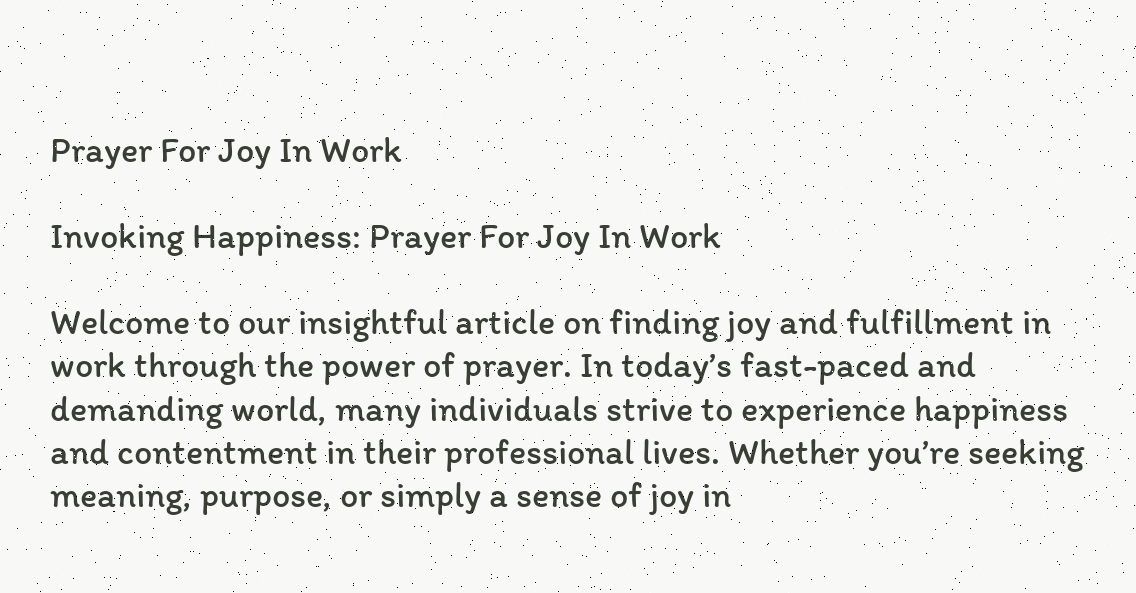Prayer For Joy In Work

Invoking Happiness: Prayer For Joy In Work

Welcome to our insightful article on finding joy and fulfillment in work through the power of prayer. In today’s fast-paced and demanding world, many individuals strive to experience happiness and contentment in their professional lives. Whether you’re seeking meaning, purpose, or simply a sense of joy in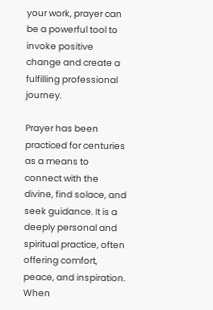your work, prayer can be a powerful tool to invoke positive change and create a fulfilling professional journey.

Prayer has been practiced for centuries as a means to connect with the divine, find solace, and seek guidance. It is a deeply personal and spiritual practice, often offering comfort, peace, and inspiration. When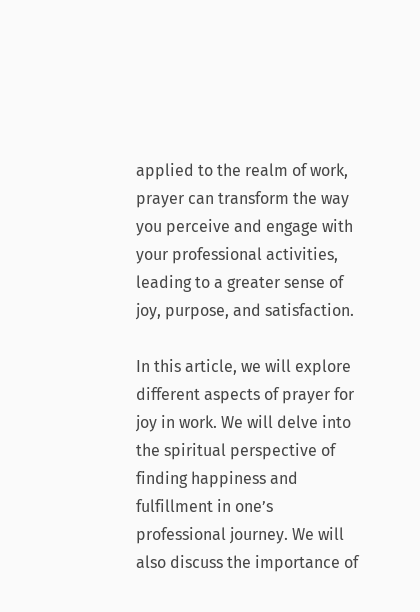applied to the realm of work, prayer can transform the way you perceive and engage with your professional activities, leading to a greater sense of joy, purpose, and satisfaction.

In this article, we will explore different aspects of prayer for joy in work. We will delve into the spiritual perspective of finding happiness and fulfillment in one’s professional journey. We will also discuss the importance of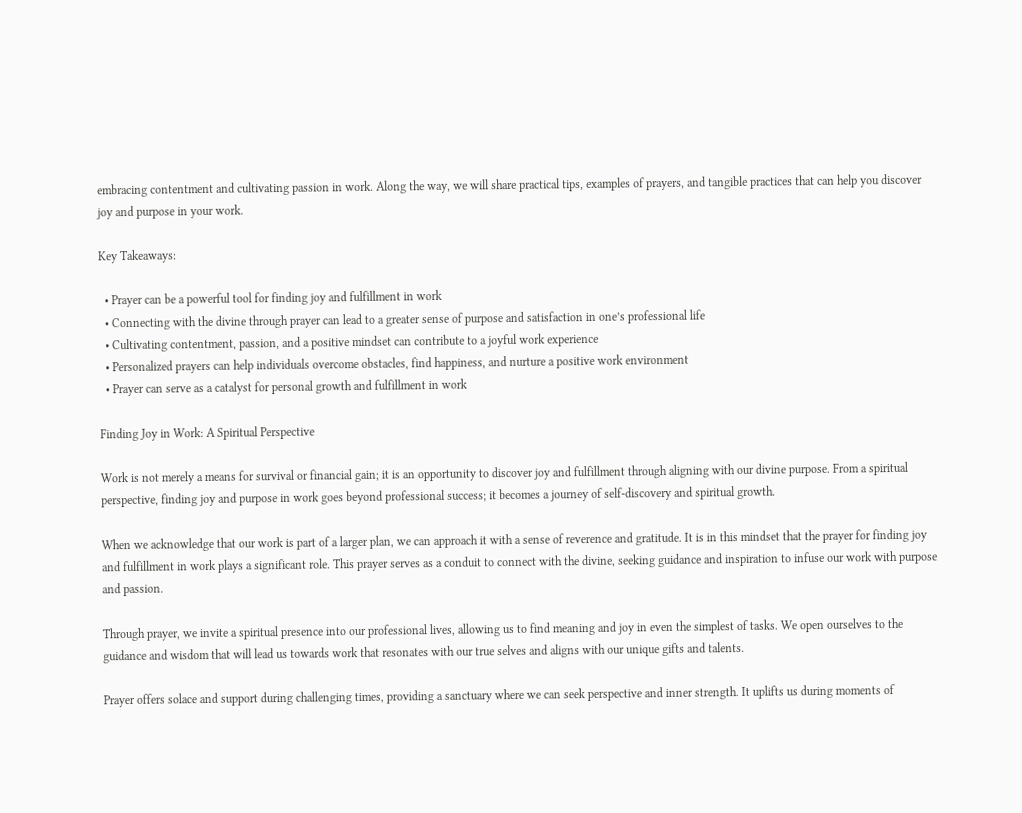embracing contentment and cultivating passion in work. Along the way, we will share practical tips, examples of prayers, and tangible practices that can help you discover joy and purpose in your work.

Key Takeaways:

  • Prayer can be a powerful tool for finding joy and fulfillment in work
  • Connecting with the divine through prayer can lead to a greater sense of purpose and satisfaction in one’s professional life
  • Cultivating contentment, passion, and a positive mindset can contribute to a joyful work experience
  • Personalized prayers can help individuals overcome obstacles, find happiness, and nurture a positive work environment
  • Prayer can serve as a catalyst for personal growth and fulfillment in work

Finding Joy in Work: A Spiritual Perspective

Work is not merely a means for survival or financial gain; it is an opportunity to discover joy and fulfillment through aligning with our divine purpose. From a spiritual perspective, finding joy and purpose in work goes beyond professional success; it becomes a journey of self-discovery and spiritual growth.

When we acknowledge that our work is part of a larger plan, we can approach it with a sense of reverence and gratitude. It is in this mindset that the prayer for finding joy and fulfillment in work plays a significant role. This prayer serves as a conduit to connect with the divine, seeking guidance and inspiration to infuse our work with purpose and passion.

Through prayer, we invite a spiritual presence into our professional lives, allowing us to find meaning and joy in even the simplest of tasks. We open ourselves to the guidance and wisdom that will lead us towards work that resonates with our true selves and aligns with our unique gifts and talents.

Prayer offers solace and support during challenging times, providing a sanctuary where we can seek perspective and inner strength. It uplifts us during moments of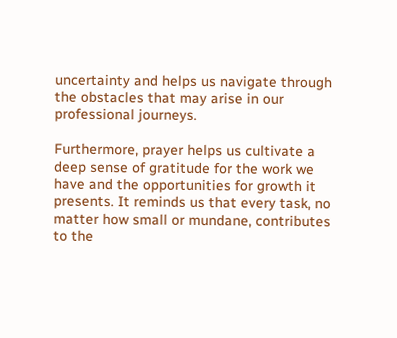uncertainty and helps us navigate through the obstacles that may arise in our professional journeys.

Furthermore, prayer helps us cultivate a deep sense of gratitude for the work we have and the opportunities for growth it presents. It reminds us that every task, no matter how small or mundane, contributes to the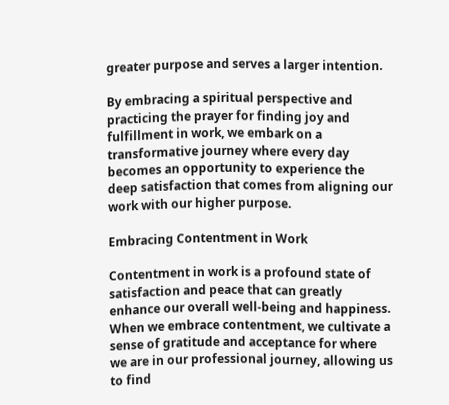greater purpose and serves a larger intention.

By embracing a spiritual perspective and practicing the prayer for finding joy and fulfillment in work, we embark on a transformative journey where every day becomes an opportunity to experience the deep satisfaction that comes from aligning our work with our higher purpose.

Embracing Contentment in Work

Contentment in work is a profound state of satisfaction and peace that can greatly enhance our overall well-being and happiness. When we embrace contentment, we cultivate a sense of gratitude and acceptance for where we are in our professional journey, allowing us to find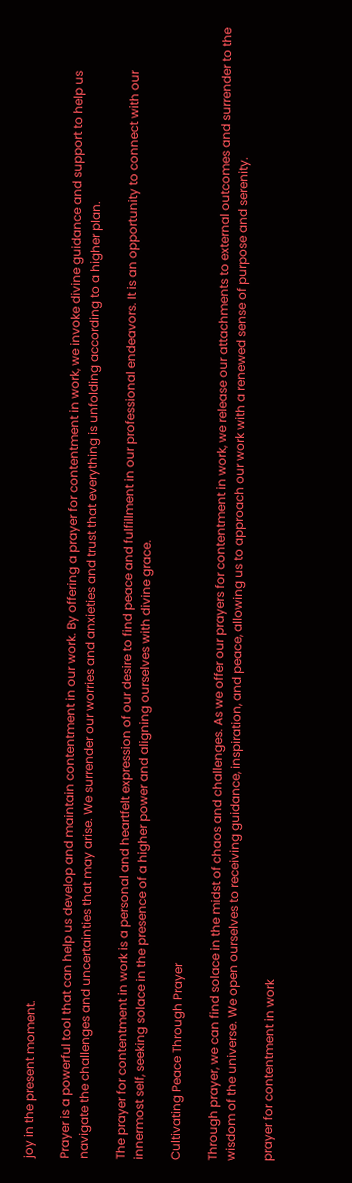joy in the present moment.

Prayer is a powerful tool that can help us develop and maintain contentment in our work. By offering a prayer for contentment in work, we invoke divine guidance and support to help us navigate the challenges and uncertainties that may arise. We surrender our worries and anxieties and trust that everything is unfolding according to a higher plan.

The prayer for contentment in work is a personal and heartfelt expression of our desire to find peace and fulfillment in our professional endeavors. It is an opportunity to connect with our innermost self, seeking solace in the presence of a higher power and aligning ourselves with divine grace.

Cultivating Peace Through Prayer

Through prayer, we can find solace in the midst of chaos and challenges. As we offer our prayers for contentment in work, we release our attachments to external outcomes and surrender to the wisdom of the universe. We open ourselves to receiving guidance, inspiration, and peace, allowing us to approach our work with a renewed sense of purpose and serenity.

prayer for contentment in work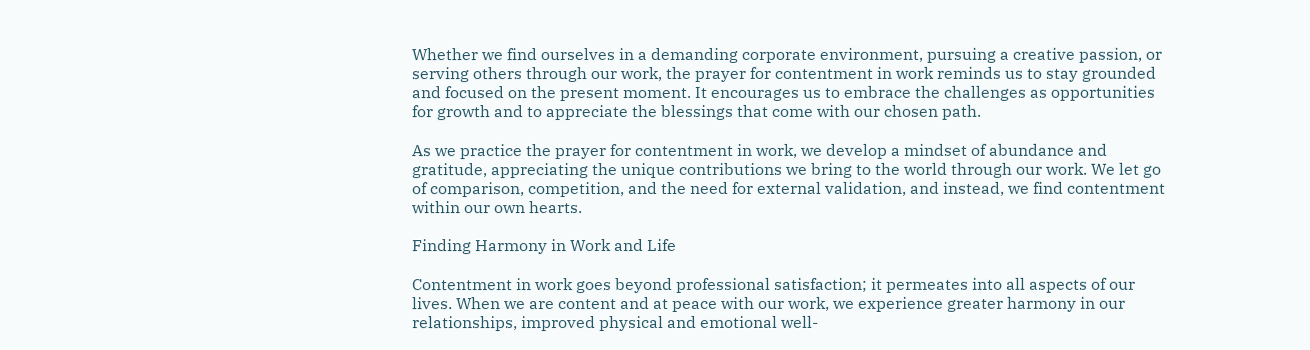Whether we find ourselves in a demanding corporate environment, pursuing a creative passion, or serving others through our work, the prayer for contentment in work reminds us to stay grounded and focused on the present moment. It encourages us to embrace the challenges as opportunities for growth and to appreciate the blessings that come with our chosen path.

As we practice the prayer for contentment in work, we develop a mindset of abundance and gratitude, appreciating the unique contributions we bring to the world through our work. We let go of comparison, competition, and the need for external validation, and instead, we find contentment within our own hearts.

Finding Harmony in Work and Life

Contentment in work goes beyond professional satisfaction; it permeates into all aspects of our lives. When we are content and at peace with our work, we experience greater harmony in our relationships, improved physical and emotional well-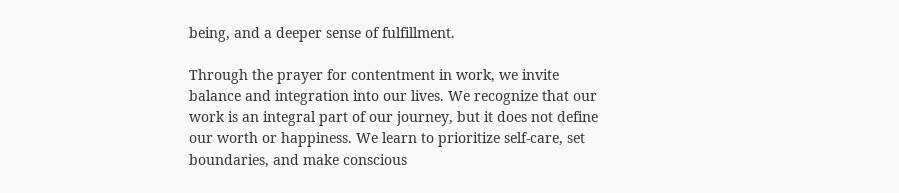being, and a deeper sense of fulfillment.

Through the prayer for contentment in work, we invite balance and integration into our lives. We recognize that our work is an integral part of our journey, but it does not define our worth or happiness. We learn to prioritize self-care, set boundaries, and make conscious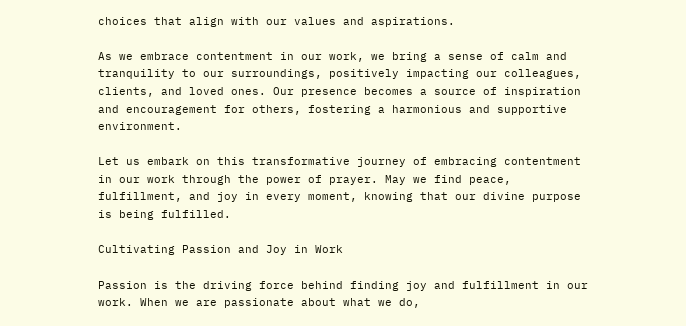choices that align with our values and aspirations.

As we embrace contentment in our work, we bring a sense of calm and tranquility to our surroundings, positively impacting our colleagues, clients, and loved ones. Our presence becomes a source of inspiration and encouragement for others, fostering a harmonious and supportive environment.

Let us embark on this transformative journey of embracing contentment in our work through the power of prayer. May we find peace, fulfillment, and joy in every moment, knowing that our divine purpose is being fulfilled.

Cultivating Passion and Joy in Work

Passion is the driving force behind finding joy and fulfillment in our work. When we are passionate about what we do,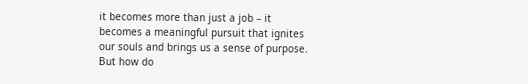it becomes more than just a job – it becomes a meaningful pursuit that ignites our souls and brings us a sense of purpose. But how do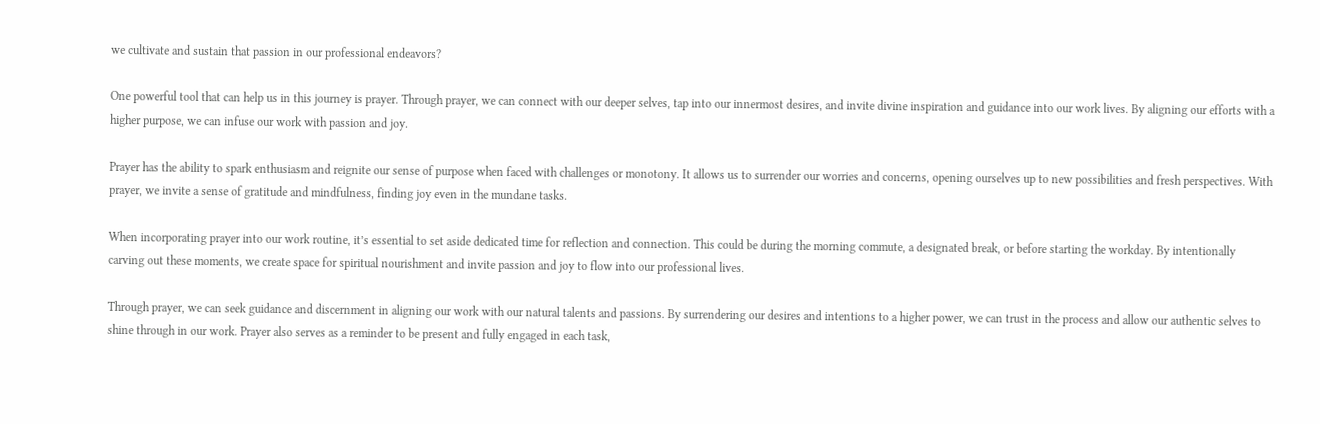we cultivate and sustain that passion in our professional endeavors?

One powerful tool that can help us in this journey is prayer. Through prayer, we can connect with our deeper selves, tap into our innermost desires, and invite divine inspiration and guidance into our work lives. By aligning our efforts with a higher purpose, we can infuse our work with passion and joy.

Prayer has the ability to spark enthusiasm and reignite our sense of purpose when faced with challenges or monotony. It allows us to surrender our worries and concerns, opening ourselves up to new possibilities and fresh perspectives. With prayer, we invite a sense of gratitude and mindfulness, finding joy even in the mundane tasks.

When incorporating prayer into our work routine, it’s essential to set aside dedicated time for reflection and connection. This could be during the morning commute, a designated break, or before starting the workday. By intentionally carving out these moments, we create space for spiritual nourishment and invite passion and joy to flow into our professional lives.

Through prayer, we can seek guidance and discernment in aligning our work with our natural talents and passions. By surrendering our desires and intentions to a higher power, we can trust in the process and allow our authentic selves to shine through in our work. Prayer also serves as a reminder to be present and fully engaged in each task,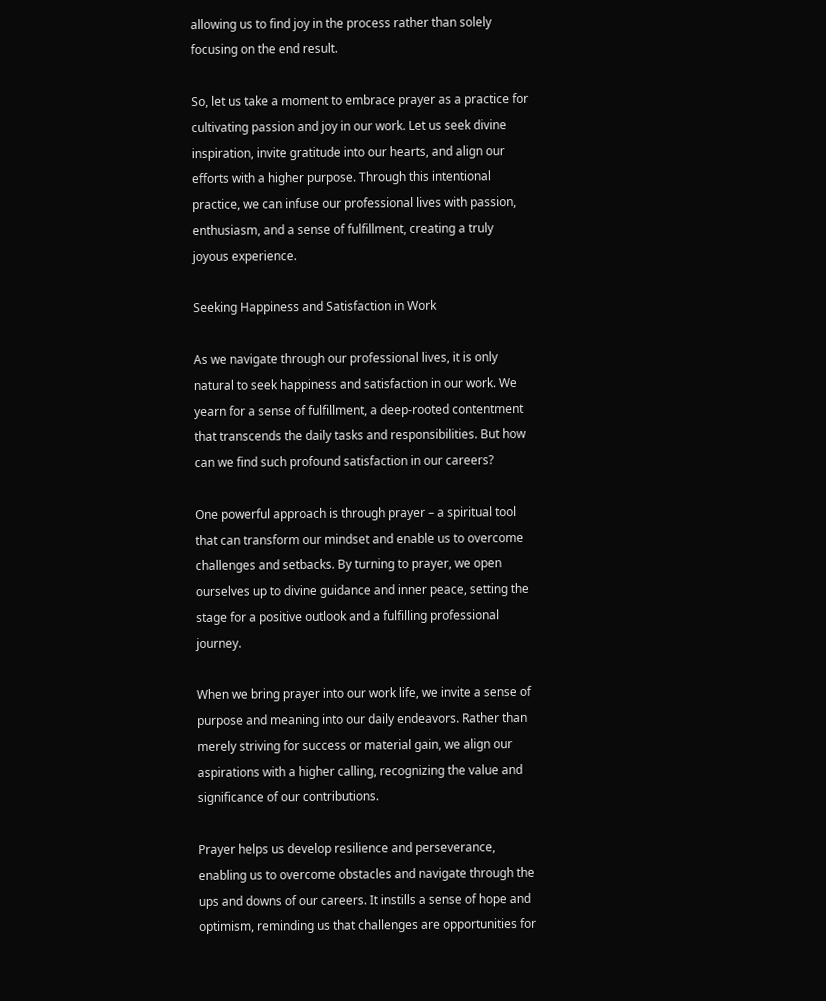allowing us to find joy in the process rather than solely focusing on the end result.

So, let us take a moment to embrace prayer as a practice for cultivating passion and joy in our work. Let us seek divine inspiration, invite gratitude into our hearts, and align our efforts with a higher purpose. Through this intentional practice, we can infuse our professional lives with passion, enthusiasm, and a sense of fulfillment, creating a truly joyous experience.

Seeking Happiness and Satisfaction in Work

As we navigate through our professional lives, it is only natural to seek happiness and satisfaction in our work. We yearn for a sense of fulfillment, a deep-rooted contentment that transcends the daily tasks and responsibilities. But how can we find such profound satisfaction in our careers?

One powerful approach is through prayer – a spiritual tool that can transform our mindset and enable us to overcome challenges and setbacks. By turning to prayer, we open ourselves up to divine guidance and inner peace, setting the stage for a positive outlook and a fulfilling professional journey.

When we bring prayer into our work life, we invite a sense of purpose and meaning into our daily endeavors. Rather than merely striving for success or material gain, we align our aspirations with a higher calling, recognizing the value and significance of our contributions.

Prayer helps us develop resilience and perseverance, enabling us to overcome obstacles and navigate through the ups and downs of our careers. It instills a sense of hope and optimism, reminding us that challenges are opportunities for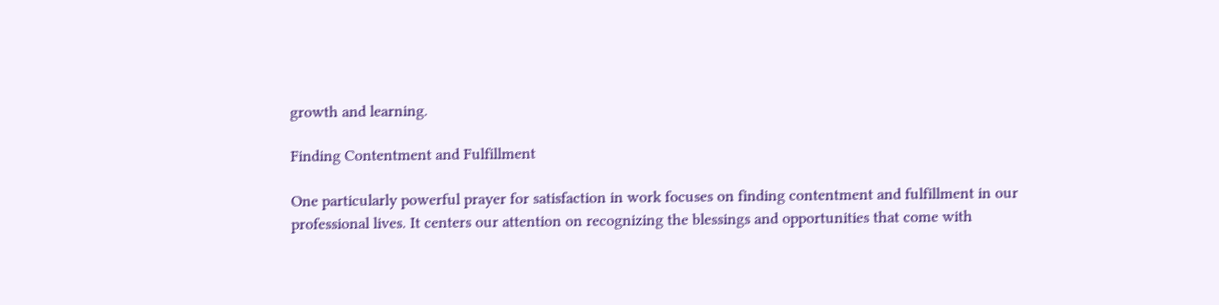growth and learning.

Finding Contentment and Fulfillment

One particularly powerful prayer for satisfaction in work focuses on finding contentment and fulfillment in our professional lives. It centers our attention on recognizing the blessings and opportunities that come with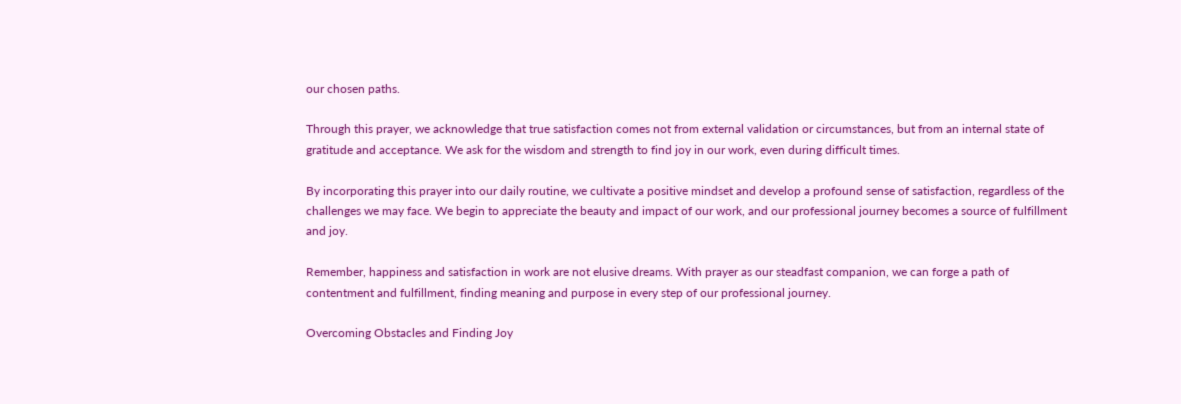our chosen paths.

Through this prayer, we acknowledge that true satisfaction comes not from external validation or circumstances, but from an internal state of gratitude and acceptance. We ask for the wisdom and strength to find joy in our work, even during difficult times.

By incorporating this prayer into our daily routine, we cultivate a positive mindset and develop a profound sense of satisfaction, regardless of the challenges we may face. We begin to appreciate the beauty and impact of our work, and our professional journey becomes a source of fulfillment and joy.

Remember, happiness and satisfaction in work are not elusive dreams. With prayer as our steadfast companion, we can forge a path of contentment and fulfillment, finding meaning and purpose in every step of our professional journey.

Overcoming Obstacles and Finding Joy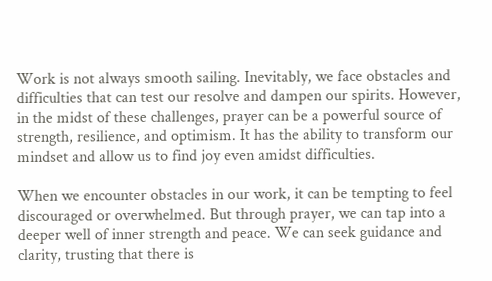Work is not always smooth sailing. Inevitably, we face obstacles and difficulties that can test our resolve and dampen our spirits. However, in the midst of these challenges, prayer can be a powerful source of strength, resilience, and optimism. It has the ability to transform our mindset and allow us to find joy even amidst difficulties.

When we encounter obstacles in our work, it can be tempting to feel discouraged or overwhelmed. But through prayer, we can tap into a deeper well of inner strength and peace. We can seek guidance and clarity, trusting that there is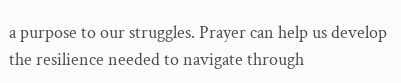a purpose to our struggles. Prayer can help us develop the resilience needed to navigate through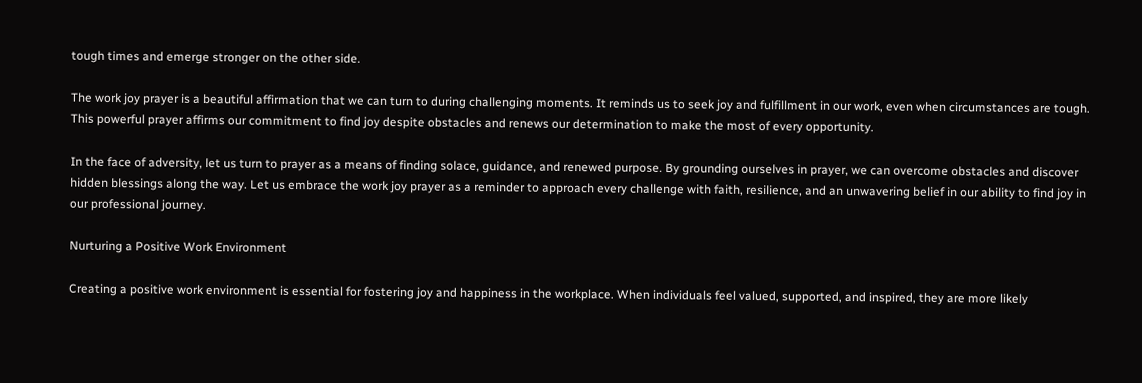tough times and emerge stronger on the other side.

The work joy prayer is a beautiful affirmation that we can turn to during challenging moments. It reminds us to seek joy and fulfillment in our work, even when circumstances are tough. This powerful prayer affirms our commitment to find joy despite obstacles and renews our determination to make the most of every opportunity.

In the face of adversity, let us turn to prayer as a means of finding solace, guidance, and renewed purpose. By grounding ourselves in prayer, we can overcome obstacles and discover hidden blessings along the way. Let us embrace the work joy prayer as a reminder to approach every challenge with faith, resilience, and an unwavering belief in our ability to find joy in our professional journey.

Nurturing a Positive Work Environment

Creating a positive work environment is essential for fostering joy and happiness in the workplace. When individuals feel valued, supported, and inspired, they are more likely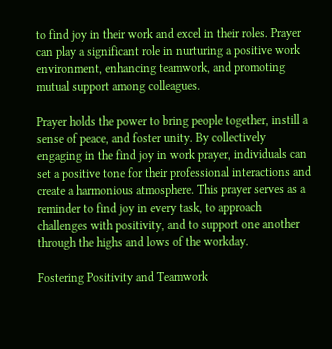to find joy in their work and excel in their roles. Prayer can play a significant role in nurturing a positive work environment, enhancing teamwork, and promoting mutual support among colleagues.

Prayer holds the power to bring people together, instill a sense of peace, and foster unity. By collectively engaging in the find joy in work prayer, individuals can set a positive tone for their professional interactions and create a harmonious atmosphere. This prayer serves as a reminder to find joy in every task, to approach challenges with positivity, and to support one another through the highs and lows of the workday.

Fostering Positivity and Teamwork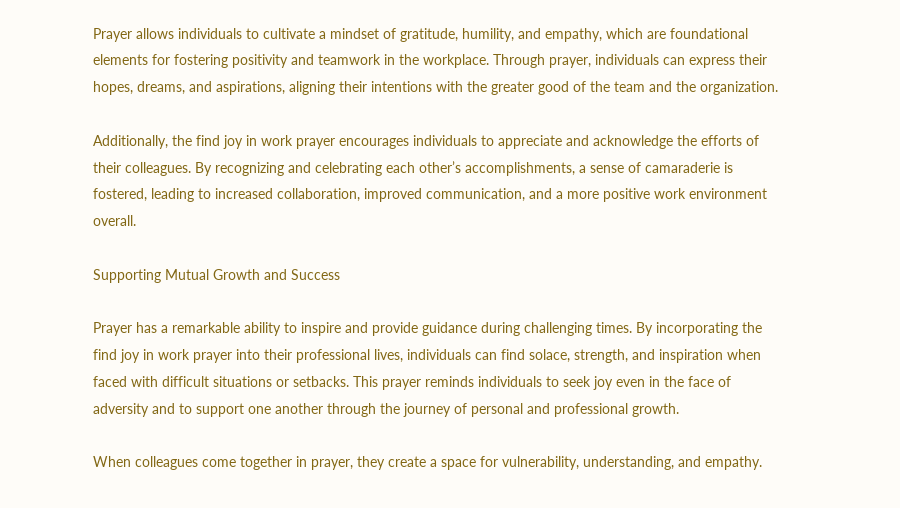Prayer allows individuals to cultivate a mindset of gratitude, humility, and empathy, which are foundational elements for fostering positivity and teamwork in the workplace. Through prayer, individuals can express their hopes, dreams, and aspirations, aligning their intentions with the greater good of the team and the organization.

Additionally, the find joy in work prayer encourages individuals to appreciate and acknowledge the efforts of their colleagues. By recognizing and celebrating each other’s accomplishments, a sense of camaraderie is fostered, leading to increased collaboration, improved communication, and a more positive work environment overall.

Supporting Mutual Growth and Success

Prayer has a remarkable ability to inspire and provide guidance during challenging times. By incorporating the find joy in work prayer into their professional lives, individuals can find solace, strength, and inspiration when faced with difficult situations or setbacks. This prayer reminds individuals to seek joy even in the face of adversity and to support one another through the journey of personal and professional growth.

When colleagues come together in prayer, they create a space for vulnerability, understanding, and empathy.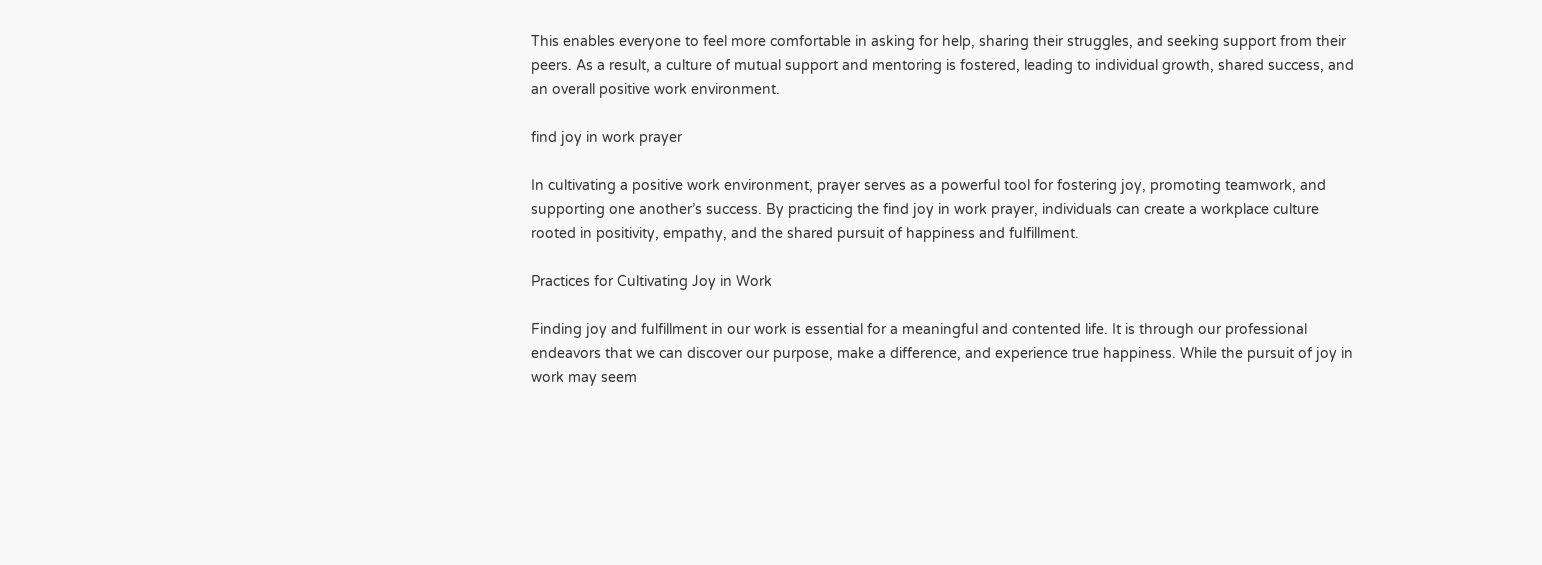This enables everyone to feel more comfortable in asking for help, sharing their struggles, and seeking support from their peers. As a result, a culture of mutual support and mentoring is fostered, leading to individual growth, shared success, and an overall positive work environment.

find joy in work prayer

In cultivating a positive work environment, prayer serves as a powerful tool for fostering joy, promoting teamwork, and supporting one another’s success. By practicing the find joy in work prayer, individuals can create a workplace culture rooted in positivity, empathy, and the shared pursuit of happiness and fulfillment.

Practices for Cultivating Joy in Work

Finding joy and fulfillment in our work is essential for a meaningful and contented life. It is through our professional endeavors that we can discover our purpose, make a difference, and experience true happiness. While the pursuit of joy in work may seem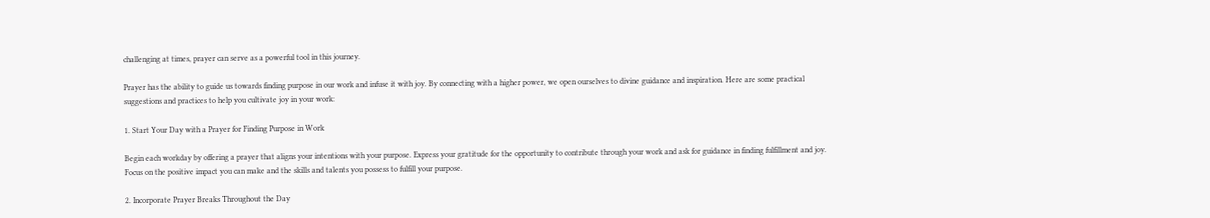challenging at times, prayer can serve as a powerful tool in this journey.

Prayer has the ability to guide us towards finding purpose in our work and infuse it with joy. By connecting with a higher power, we open ourselves to divine guidance and inspiration. Here are some practical suggestions and practices to help you cultivate joy in your work:

1. Start Your Day with a Prayer for Finding Purpose in Work

Begin each workday by offering a prayer that aligns your intentions with your purpose. Express your gratitude for the opportunity to contribute through your work and ask for guidance in finding fulfillment and joy. Focus on the positive impact you can make and the skills and talents you possess to fulfill your purpose.

2. Incorporate Prayer Breaks Throughout the Day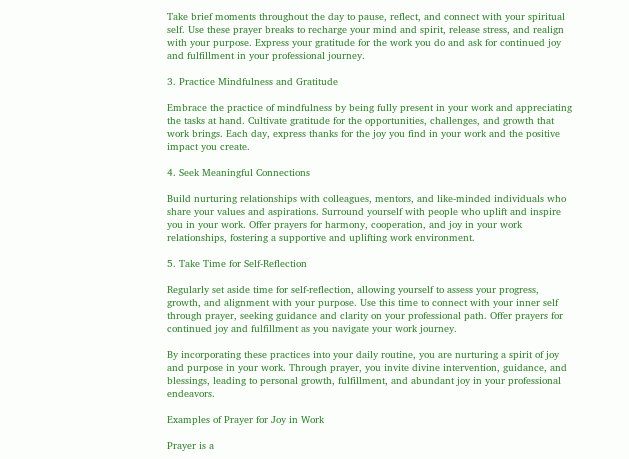Take brief moments throughout the day to pause, reflect, and connect with your spiritual self. Use these prayer breaks to recharge your mind and spirit, release stress, and realign with your purpose. Express your gratitude for the work you do and ask for continued joy and fulfillment in your professional journey.

3. Practice Mindfulness and Gratitude

Embrace the practice of mindfulness by being fully present in your work and appreciating the tasks at hand. Cultivate gratitude for the opportunities, challenges, and growth that work brings. Each day, express thanks for the joy you find in your work and the positive impact you create.

4. Seek Meaningful Connections

Build nurturing relationships with colleagues, mentors, and like-minded individuals who share your values and aspirations. Surround yourself with people who uplift and inspire you in your work. Offer prayers for harmony, cooperation, and joy in your work relationships, fostering a supportive and uplifting work environment.

5. Take Time for Self-Reflection

Regularly set aside time for self-reflection, allowing yourself to assess your progress, growth, and alignment with your purpose. Use this time to connect with your inner self through prayer, seeking guidance and clarity on your professional path. Offer prayers for continued joy and fulfillment as you navigate your work journey.

By incorporating these practices into your daily routine, you are nurturing a spirit of joy and purpose in your work. Through prayer, you invite divine intervention, guidance, and blessings, leading to personal growth, fulfillment, and abundant joy in your professional endeavors.

Examples of Prayer for Joy in Work

Prayer is a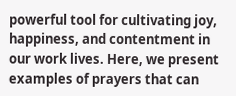powerful tool for cultivating joy, happiness, and contentment in our work lives. Here, we present examples of prayers that can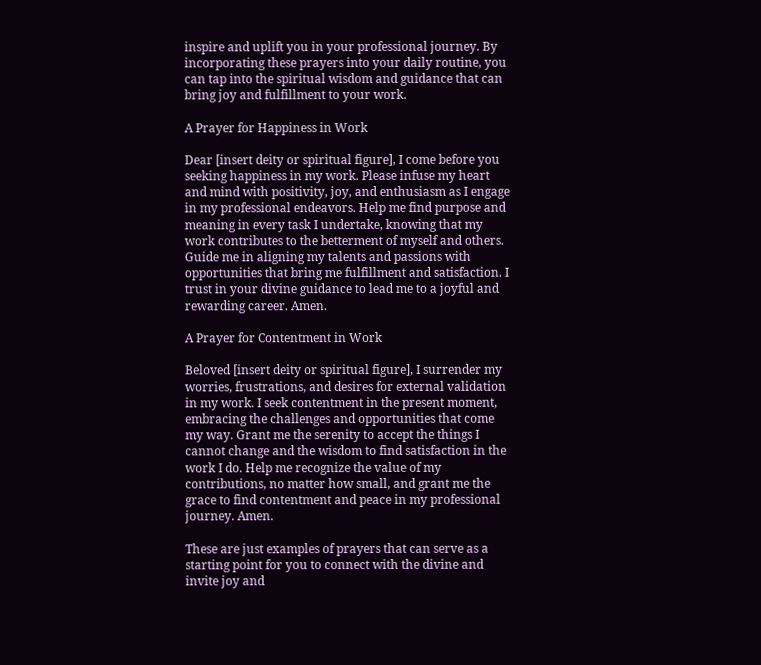inspire and uplift you in your professional journey. By incorporating these prayers into your daily routine, you can tap into the spiritual wisdom and guidance that can bring joy and fulfillment to your work.

A Prayer for Happiness in Work

Dear [insert deity or spiritual figure], I come before you seeking happiness in my work. Please infuse my heart and mind with positivity, joy, and enthusiasm as I engage in my professional endeavors. Help me find purpose and meaning in every task I undertake, knowing that my work contributes to the betterment of myself and others. Guide me in aligning my talents and passions with opportunities that bring me fulfillment and satisfaction. I trust in your divine guidance to lead me to a joyful and rewarding career. Amen.

A Prayer for Contentment in Work

Beloved [insert deity or spiritual figure], I surrender my worries, frustrations, and desires for external validation in my work. I seek contentment in the present moment, embracing the challenges and opportunities that come my way. Grant me the serenity to accept the things I cannot change and the wisdom to find satisfaction in the work I do. Help me recognize the value of my contributions, no matter how small, and grant me the grace to find contentment and peace in my professional journey. Amen.

These are just examples of prayers that can serve as a starting point for you to connect with the divine and invite joy and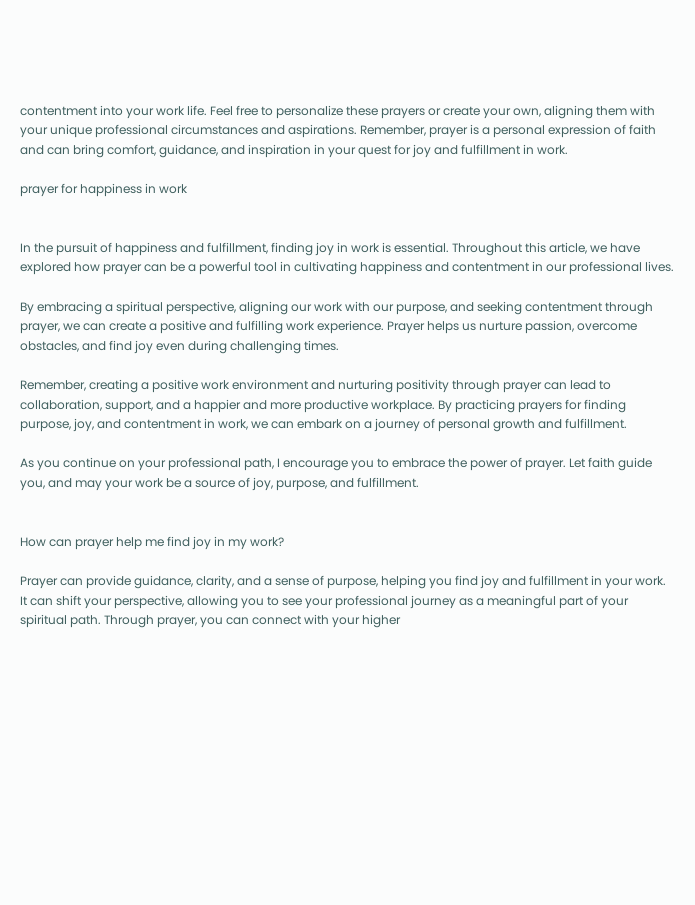contentment into your work life. Feel free to personalize these prayers or create your own, aligning them with your unique professional circumstances and aspirations. Remember, prayer is a personal expression of faith and can bring comfort, guidance, and inspiration in your quest for joy and fulfillment in work.

prayer for happiness in work


In the pursuit of happiness and fulfillment, finding joy in work is essential. Throughout this article, we have explored how prayer can be a powerful tool in cultivating happiness and contentment in our professional lives.

By embracing a spiritual perspective, aligning our work with our purpose, and seeking contentment through prayer, we can create a positive and fulfilling work experience. Prayer helps us nurture passion, overcome obstacles, and find joy even during challenging times.

Remember, creating a positive work environment and nurturing positivity through prayer can lead to collaboration, support, and a happier and more productive workplace. By practicing prayers for finding purpose, joy, and contentment in work, we can embark on a journey of personal growth and fulfillment.

As you continue on your professional path, I encourage you to embrace the power of prayer. Let faith guide you, and may your work be a source of joy, purpose, and fulfillment.


How can prayer help me find joy in my work?

Prayer can provide guidance, clarity, and a sense of purpose, helping you find joy and fulfillment in your work. It can shift your perspective, allowing you to see your professional journey as a meaningful part of your spiritual path. Through prayer, you can connect with your higher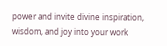power and invite divine inspiration, wisdom, and joy into your work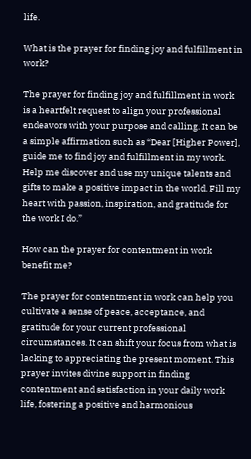life.

What is the prayer for finding joy and fulfillment in work?

The prayer for finding joy and fulfillment in work is a heartfelt request to align your professional endeavors with your purpose and calling. It can be a simple affirmation such as “Dear [Higher Power], guide me to find joy and fulfillment in my work. Help me discover and use my unique talents and gifts to make a positive impact in the world. Fill my heart with passion, inspiration, and gratitude for the work I do.”

How can the prayer for contentment in work benefit me?

The prayer for contentment in work can help you cultivate a sense of peace, acceptance, and gratitude for your current professional circumstances. It can shift your focus from what is lacking to appreciating the present moment. This prayer invites divine support in finding contentment and satisfaction in your daily work life, fostering a positive and harmonious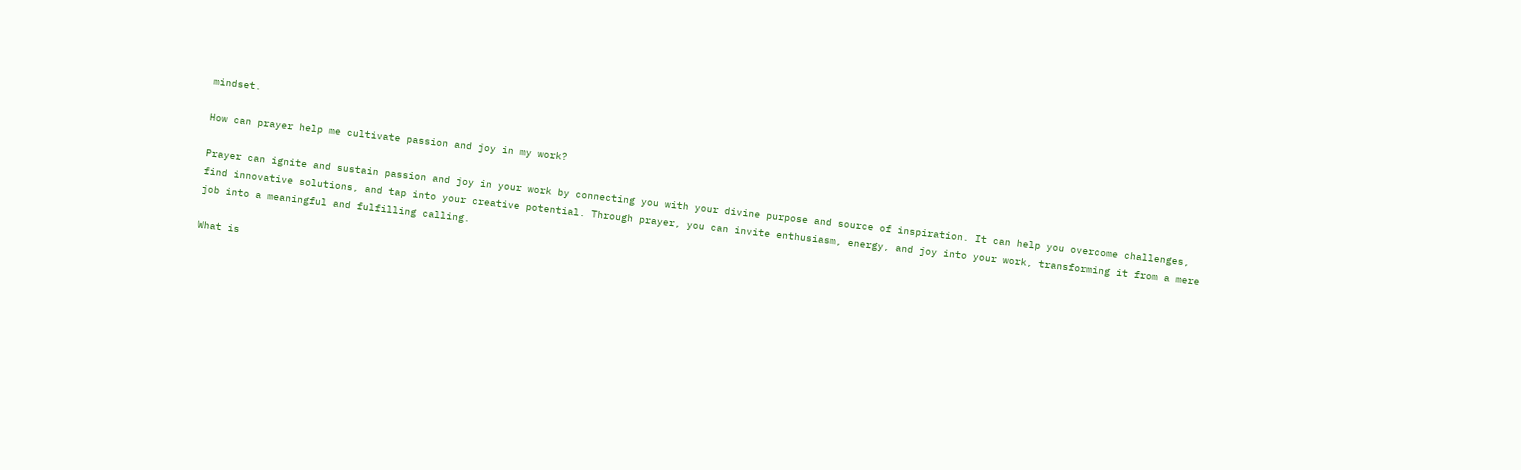mindset.

How can prayer help me cultivate passion and joy in my work?

Prayer can ignite and sustain passion and joy in your work by connecting you with your divine purpose and source of inspiration. It can help you overcome challenges, find innovative solutions, and tap into your creative potential. Through prayer, you can invite enthusiasm, energy, and joy into your work, transforming it from a mere job into a meaningful and fulfilling calling.

What is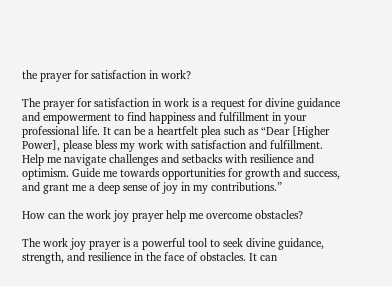the prayer for satisfaction in work?

The prayer for satisfaction in work is a request for divine guidance and empowerment to find happiness and fulfillment in your professional life. It can be a heartfelt plea such as “Dear [Higher Power], please bless my work with satisfaction and fulfillment. Help me navigate challenges and setbacks with resilience and optimism. Guide me towards opportunities for growth and success, and grant me a deep sense of joy in my contributions.”

How can the work joy prayer help me overcome obstacles?

The work joy prayer is a powerful tool to seek divine guidance, strength, and resilience in the face of obstacles. It can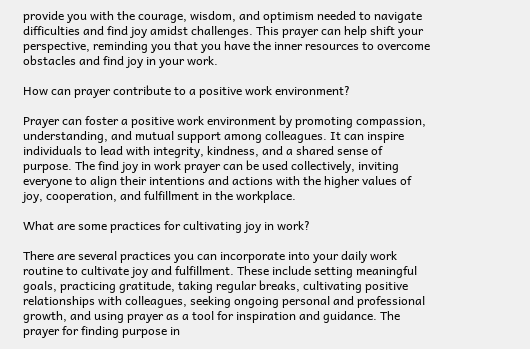provide you with the courage, wisdom, and optimism needed to navigate difficulties and find joy amidst challenges. This prayer can help shift your perspective, reminding you that you have the inner resources to overcome obstacles and find joy in your work.

How can prayer contribute to a positive work environment?

Prayer can foster a positive work environment by promoting compassion, understanding, and mutual support among colleagues. It can inspire individuals to lead with integrity, kindness, and a shared sense of purpose. The find joy in work prayer can be used collectively, inviting everyone to align their intentions and actions with the higher values of joy, cooperation, and fulfillment in the workplace.

What are some practices for cultivating joy in work?

There are several practices you can incorporate into your daily work routine to cultivate joy and fulfillment. These include setting meaningful goals, practicing gratitude, taking regular breaks, cultivating positive relationships with colleagues, seeking ongoing personal and professional growth, and using prayer as a tool for inspiration and guidance. The prayer for finding purpose in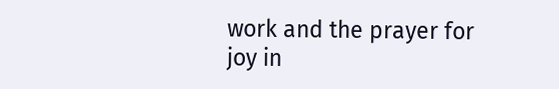work and the prayer for joy in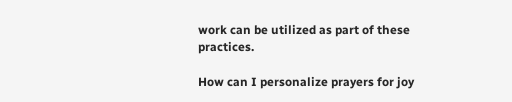work can be utilized as part of these practices.

How can I personalize prayers for joy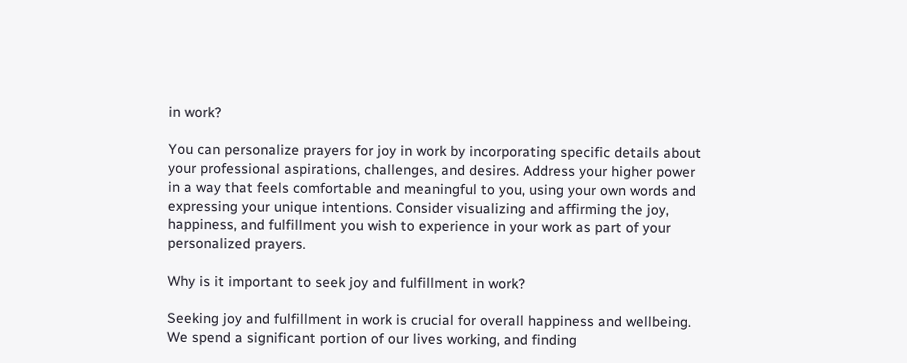in work?

You can personalize prayers for joy in work by incorporating specific details about your professional aspirations, challenges, and desires. Address your higher power in a way that feels comfortable and meaningful to you, using your own words and expressing your unique intentions. Consider visualizing and affirming the joy, happiness, and fulfillment you wish to experience in your work as part of your personalized prayers.

Why is it important to seek joy and fulfillment in work?

Seeking joy and fulfillment in work is crucial for overall happiness and wellbeing. We spend a significant portion of our lives working, and finding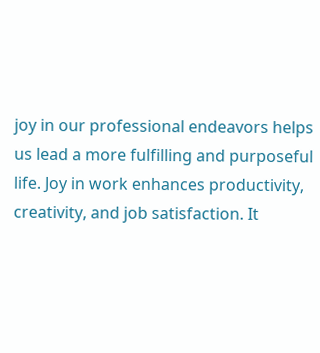joy in our professional endeavors helps us lead a more fulfilling and purposeful life. Joy in work enhances productivity, creativity, and job satisfaction. It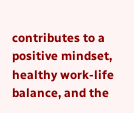contributes to a positive mindset, healthy work-life balance, and the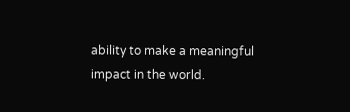ability to make a meaningful impact in the world.